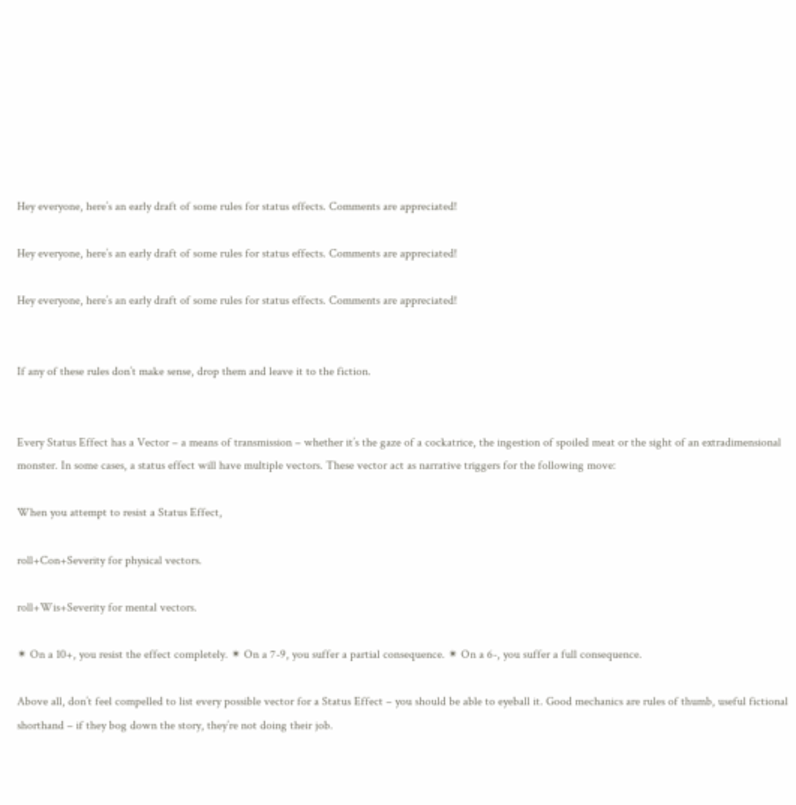Hey everyone, here’s an early draft of some rules for status effects. Comments are appreciated!

Hey everyone, here’s an early draft of some rules for status effects. Comments are appreciated!

Hey everyone, here’s an early draft of some rules for status effects. Comments are appreciated!


If any of these rules don’t make sense, drop them and leave it to the fiction.


Every Status Effect has a Vector – a means of transmission – whether it’s the gaze of a cockatrice, the ingestion of spoiled meat or the sight of an extradimensional monster. In some cases, a status effect will have multiple vectors. These vector act as narrative triggers for the following move:

When you attempt to resist a Status Effect,

roll+Con+Severity for physical vectors.

roll+Wis+Severity for mental vectors.

✴ On a 10+, you resist the effect completely. ✴ On a 7-9, you suffer a partial consequence. ✴ On a 6-, you suffer a full consequence.

Above all, don’t feel compelled to list every possible vector for a Status Effect – you should be able to eyeball it. Good mechanics are rules of thumb, useful fictional shorthand – if they bog down the story, they’re not doing their job.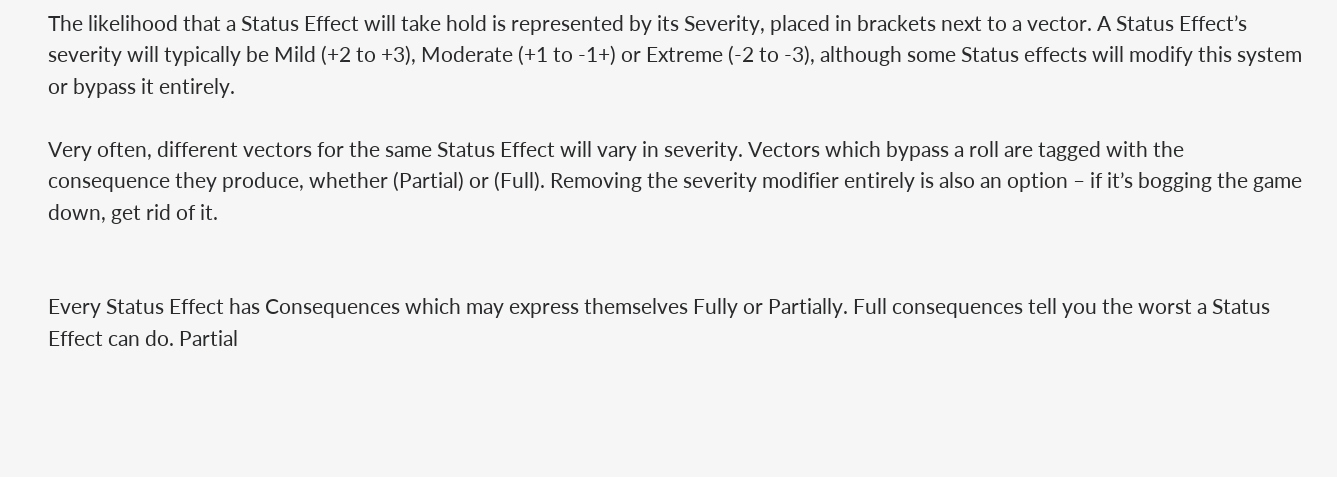The likelihood that a Status Effect will take hold is represented by its Severity, placed in brackets next to a vector. A Status Effect’s severity will typically be Mild (+2 to +3), Moderate (+1 to -1+) or Extreme (-2 to -3), although some Status effects will modify this system or bypass it entirely.

Very often, different vectors for the same Status Effect will vary in severity. Vectors which bypass a roll are tagged with the consequence they produce, whether (Partial) or (Full). Removing the severity modifier entirely is also an option – if it’s bogging the game down, get rid of it.


Every Status Effect has Consequences which may express themselves Fully or Partially. Full consequences tell you the worst a Status Effect can do. Partial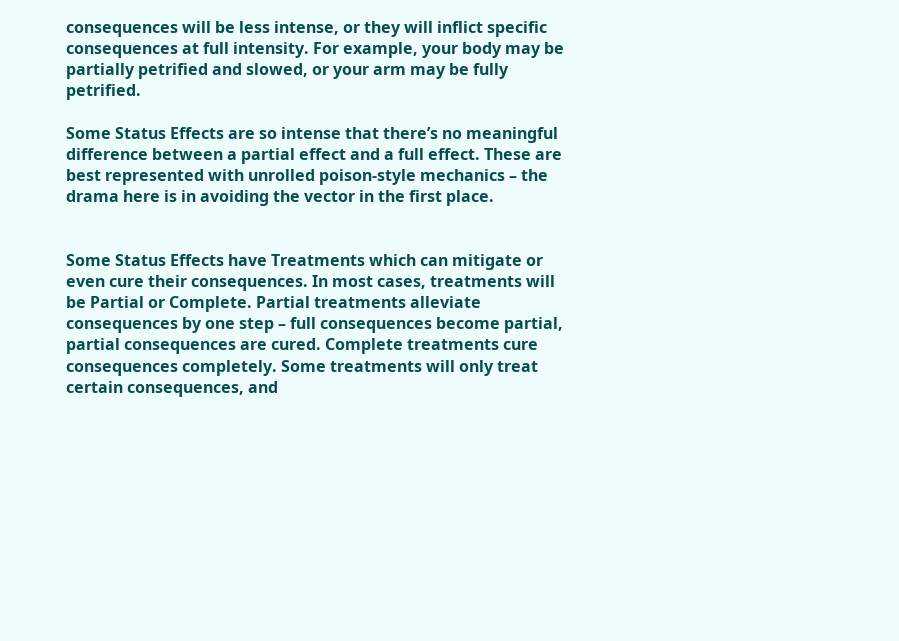consequences will be less intense, or they will inflict specific consequences at full intensity. For example, your body may be partially petrified and slowed, or your arm may be fully petrified.

Some Status Effects are so intense that there’s no meaningful difference between a partial effect and a full effect. These are best represented with unrolled poison-style mechanics – the drama here is in avoiding the vector in the first place.


Some Status Effects have Treatments which can mitigate or even cure their consequences. In most cases, treatments will be Partial or Complete. Partial treatments alleviate consequences by one step – full consequences become partial, partial consequences are cured. Complete treatments cure consequences completely. Some treatments will only treat certain consequences, and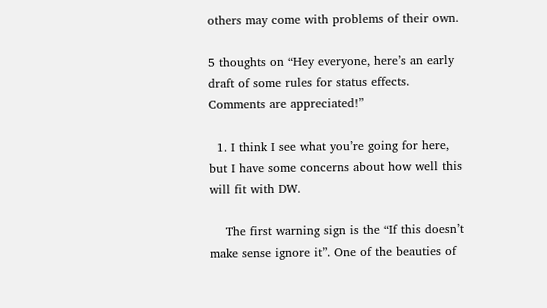others may come with problems of their own.

5 thoughts on “Hey everyone, here’s an early draft of some rules for status effects. Comments are appreciated!”

  1. I think I see what you’re going for here, but I have some concerns about how well this will fit with DW.

    The first warning sign is the “If this doesn’t make sense ignore it”. One of the beauties of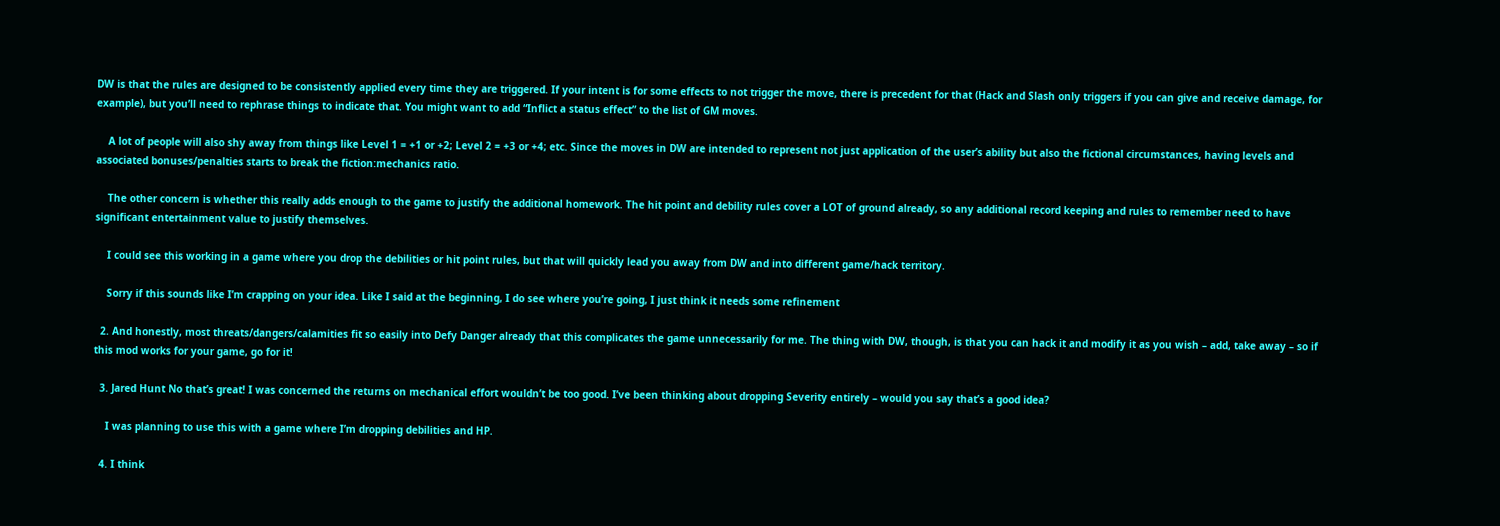DW is that the rules are designed to be consistently applied every time they are triggered. If your intent is for some effects to not trigger the move, there is precedent for that (Hack and Slash only triggers if you can give and receive damage, for example), but you’ll need to rephrase things to indicate that. You might want to add “Inflict a status effect” to the list of GM moves.

    A lot of people will also shy away from things like Level 1 = +1 or +2; Level 2 = +3 or +4; etc. Since the moves in DW are intended to represent not just application of the user’s ability but also the fictional circumstances, having levels and associated bonuses/penalties starts to break the fiction:mechanics ratio.

    The other concern is whether this really adds enough to the game to justify the additional homework. The hit point and debility rules cover a LOT of ground already, so any additional record keeping and rules to remember need to have significant entertainment value to justify themselves.

    I could see this working in a game where you drop the debilities or hit point rules, but that will quickly lead you away from DW and into different game/hack territory.

    Sorry if this sounds like I’m crapping on your idea. Like I said at the beginning, I do see where you’re going, I just think it needs some refinement

  2. And honestly, most threats/dangers/calamities fit so easily into Defy Danger already that this complicates the game unnecessarily for me. The thing with DW, though, is that you can hack it and modify it as you wish – add, take away – so if this mod works for your game, go for it!

  3. Jared Hunt No that’s great! I was concerned the returns on mechanical effort wouldn’t be too good. I’ve been thinking about dropping Severity entirely – would you say that’s a good idea?

    I was planning to use this with a game where I’m dropping debilities and HP.

  4. I think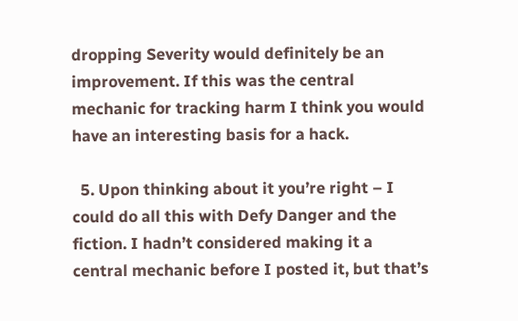dropping Severity would definitely be an improvement. If this was the central mechanic for tracking harm I think you would have an interesting basis for a hack.

  5. Upon thinking about it you’re right – I could do all this with Defy Danger and the fiction. I hadn’t considered making it a central mechanic before I posted it, but that’s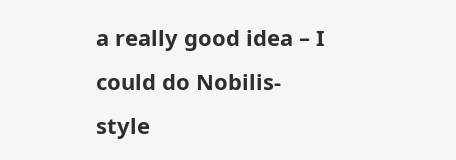a really good idea – I could do Nobilis-style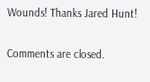Wounds! Thanks Jared Hunt!

Comments are closed.